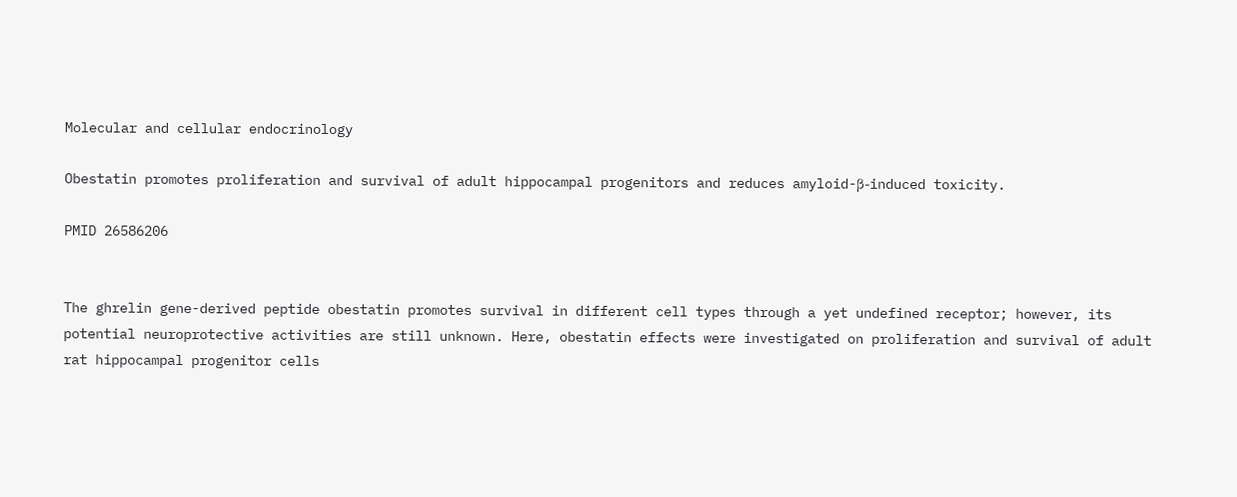Molecular and cellular endocrinology

Obestatin promotes proliferation and survival of adult hippocampal progenitors and reduces amyloid-β-induced toxicity.

PMID 26586206


The ghrelin gene-derived peptide obestatin promotes survival in different cell types through a yet undefined receptor; however, its potential neuroprotective activities are still unknown. Here, obestatin effects were investigated on proliferation and survival of adult rat hippocampal progenitor cells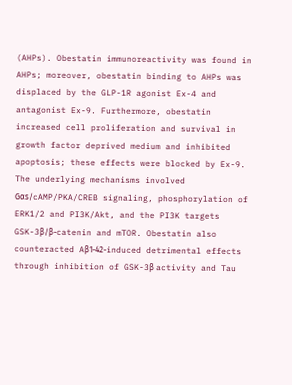(AHPs). Obestatin immunoreactivity was found in AHPs; moreover, obestatin binding to AHPs was displaced by the GLP-1R agonist Ex-4 and antagonist Ex-9. Furthermore, obestatin increased cell proliferation and survival in growth factor deprived medium and inhibited apoptosis; these effects were blocked by Ex-9. The underlying mechanisms involved Gαs/cAMP/PKA/CREB signaling, phosphorylation of ERK1/2 and PI3K/Akt, and the PI3K targets GSK-3β/β-catenin and mTOR. Obestatin also counteracted Aβ1-42-induced detrimental effects through inhibition of GSK-3β activity and Tau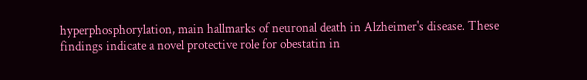hyperphosphorylation, main hallmarks of neuronal death in Alzheimer's disease. These findings indicate a novel protective role for obestatin in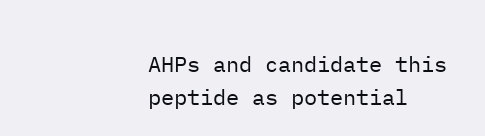AHPs and candidate this peptide as potential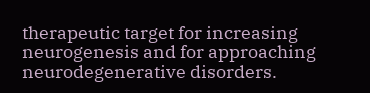therapeutic target for increasing neurogenesis and for approaching neurodegenerative disorders.